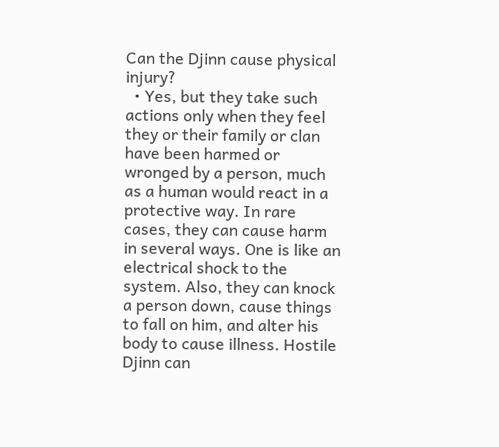Can the Djinn cause physical injury?
  • Yes, but they take such actions only when they feel they or their family or clan have been harmed or wronged by a person, much as a human would react in a protective way. In rare cases, they can cause harm in several ways. One is like an electrical shock to the system. Also, they can knock a person down, cause things to fall on him, and alter his body to cause illness. Hostile Djinn can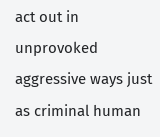act out in unprovoked aggressive ways just as criminal human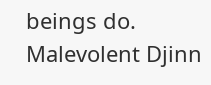beings do. Malevolent Djinn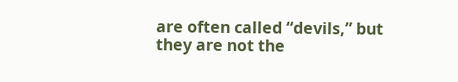are often called “devils,” but they are not the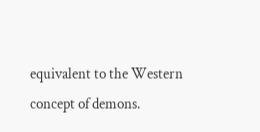equivalent to the Western concept of demons.